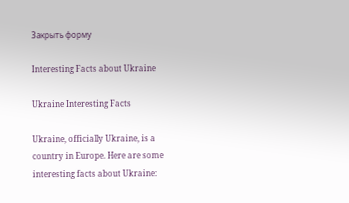Закрыть форму

Interesting Facts about Ukraine

Ukraine Interesting Facts

Ukraine, officially Ukraine, is a country in Europe. Here are some interesting facts about Ukraine: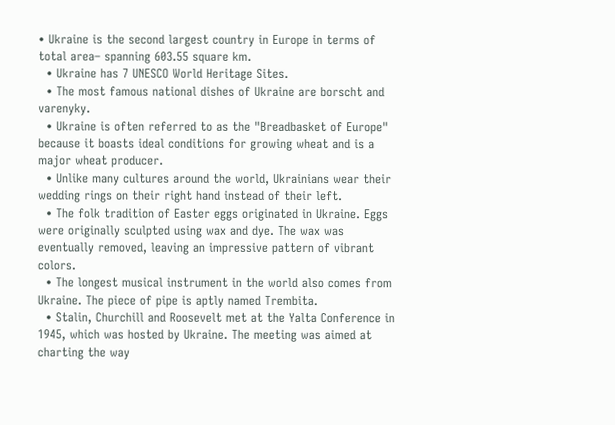• Ukraine is the second largest country in Europe in terms of total area– spanning 603.55 square km.
  • Ukraine has 7 UNESCO World Heritage Sites.
  • The most famous national dishes of Ukraine are borscht and varenyky.
  • Ukraine is often referred to as the "Breadbasket of Europe" because it boasts ideal conditions for growing wheat and is a major wheat producer.
  • Unlike many cultures around the world, Ukrainians wear their wedding rings on their right hand instead of their left.
  • The folk tradition of Easter eggs originated in Ukraine. Eggs were originally sculpted using wax and dye. The wax was eventually removed, leaving an impressive pattern of vibrant colors.
  • The longest musical instrument in the world also comes from Ukraine. The piece of pipe is aptly named Trembita.
  • Stalin, Churchill and Roosevelt met at the Yalta Conference in 1945, which was hosted by Ukraine. The meeting was aimed at charting the way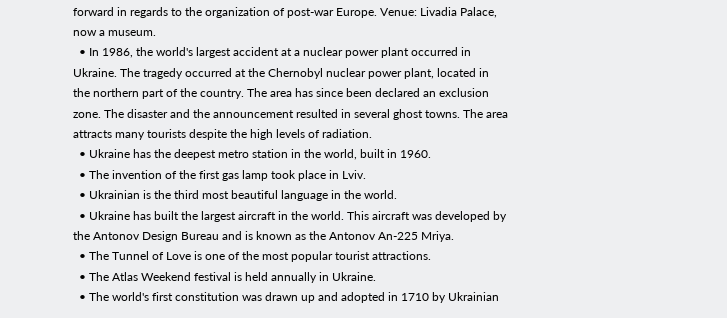forward in regards to the organization of post-war Europe. Venue: Livadia Palace, now a museum.
  • In 1986, the world's largest accident at a nuclear power plant occurred in Ukraine. The tragedy occurred at the Chernobyl nuclear power plant, located in the northern part of the country. The area has since been declared an exclusion zone. The disaster and the announcement resulted in several ghost towns. The area attracts many tourists despite the high levels of radiation.
  • Ukraine has the deepest metro station in the world, built in 1960.
  • The invention of the first gas lamp took place in Lviv.
  • Ukrainian is the third most beautiful language in the world.
  • Ukraine has built the largest aircraft in the world. This aircraft was developed by the Antonov Design Bureau and is known as the Antonov An-225 Mriya.
  • The Tunnel of Love is one of the most popular tourist attractions.
  • The Atlas Weekend festival is held annually in Ukraine.
  • The world's first constitution was drawn up and adopted in 1710 by Ukrainian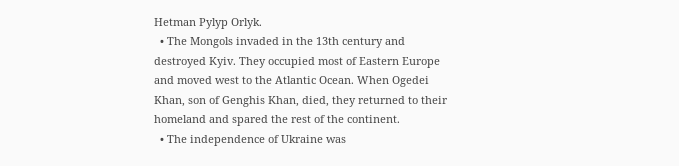Hetman Pylyp Orlyk.
  • The Mongols invaded in the 13th century and destroyed Kyiv. They occupied most of Eastern Europe and moved west to the Atlantic Ocean. When Ogedei Khan, son of Genghis Khan, died, they returned to their homeland and spared the rest of the continent.
  • The independence of Ukraine was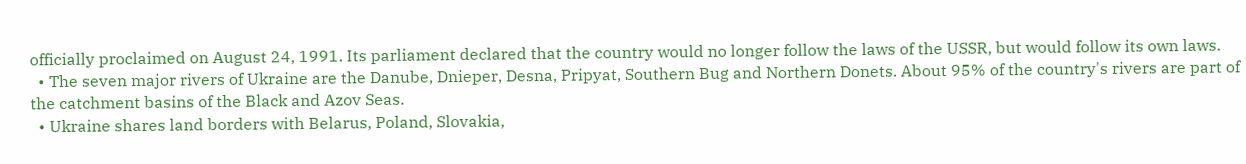officially proclaimed on August 24, 1991. Its parliament declared that the country would no longer follow the laws of the USSR, but would follow its own laws.
  • The seven major rivers of Ukraine are the Danube, Dnieper, Desna, Pripyat, Southern Bug and Northern Donets. About 95% of the country's rivers are part of the catchment basins of the Black and Azov Seas.
  • Ukraine shares land borders with Belarus, Poland, Slovakia,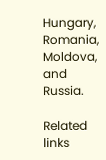Hungary, Romania, Moldova, and Russia.

Related links